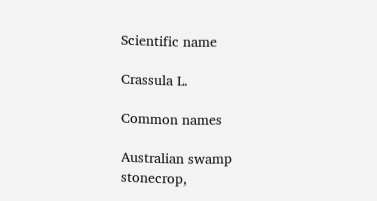Scientific name

Crassula L.

Common names

Australian swamp stonecrop,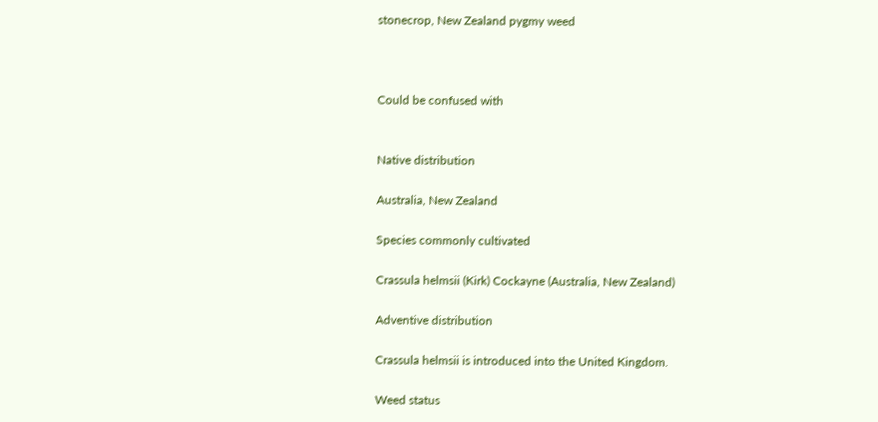stonecrop, New Zealand pygmy weed



Could be confused with


Native distribution

Australia, New Zealand

Species commonly cultivated

Crassula helmsii (Kirk) Cockayne (Australia, New Zealand)

Adventive distribution

Crassula helmsii is introduced into the United Kingdom.

Weed status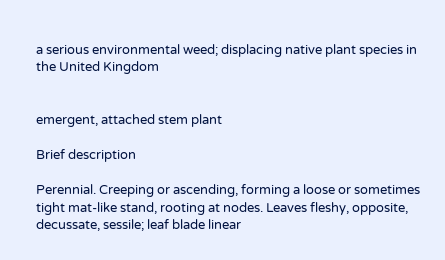a serious environmental weed; displacing native plant species in the United Kingdom


emergent, attached stem plant

Brief description

Perennial. Creeping or ascending, forming a loose or sometimes tight mat-like stand, rooting at nodes. Leaves fleshy, opposite, decussate, sessile; leaf blade linear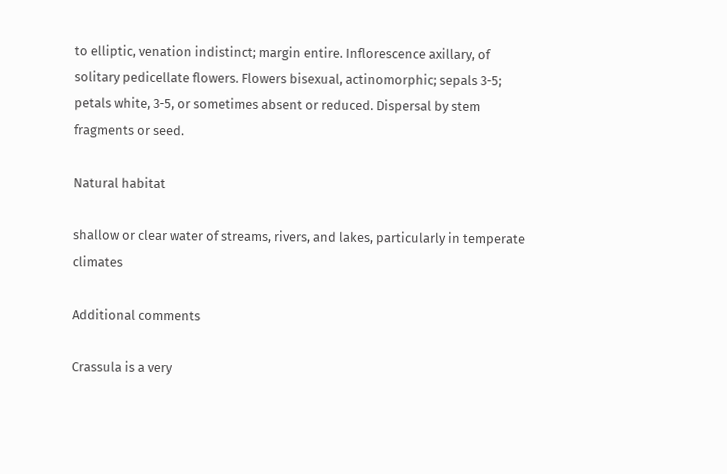to elliptic, venation indistinct; margin entire. Inflorescence axillary, of solitary pedicellate flowers. Flowers bisexual, actinomorphic; sepals 3-5; petals white, 3-5, or sometimes absent or reduced. Dispersal by stem fragments or seed.

Natural habitat

shallow or clear water of streams, rivers, and lakes, particularly in temperate climates

Additional comments

Crassula is a very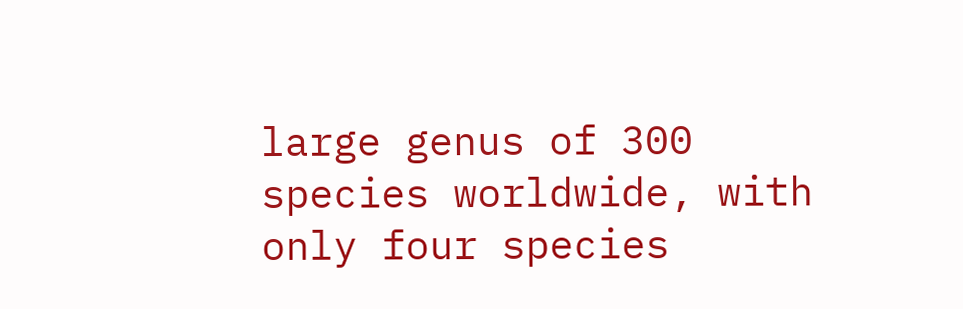large genus of 300 species worldwide, with only four species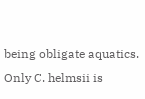being obligate aquatics. Only C. helmsii is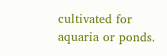cultivated for aquaria or ponds.